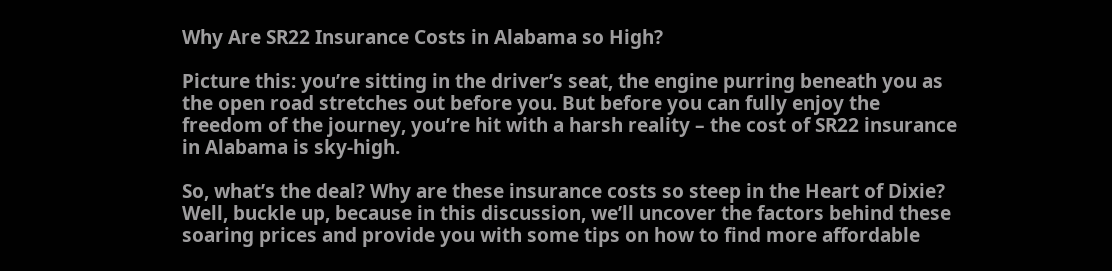Why Are SR22 Insurance Costs in Alabama so High?

Picture this: you’re sitting in the driver’s seat, the engine purring beneath you as the open road stretches out before you. But before you can fully enjoy the freedom of the journey, you’re hit with a harsh reality – the cost of SR22 insurance in Alabama is sky-high.

So, what’s the deal? Why are these insurance costs so steep in the Heart of Dixie? Well, buckle up, because in this discussion, we’ll uncover the factors behind these soaring prices and provide you with some tips on how to find more affordable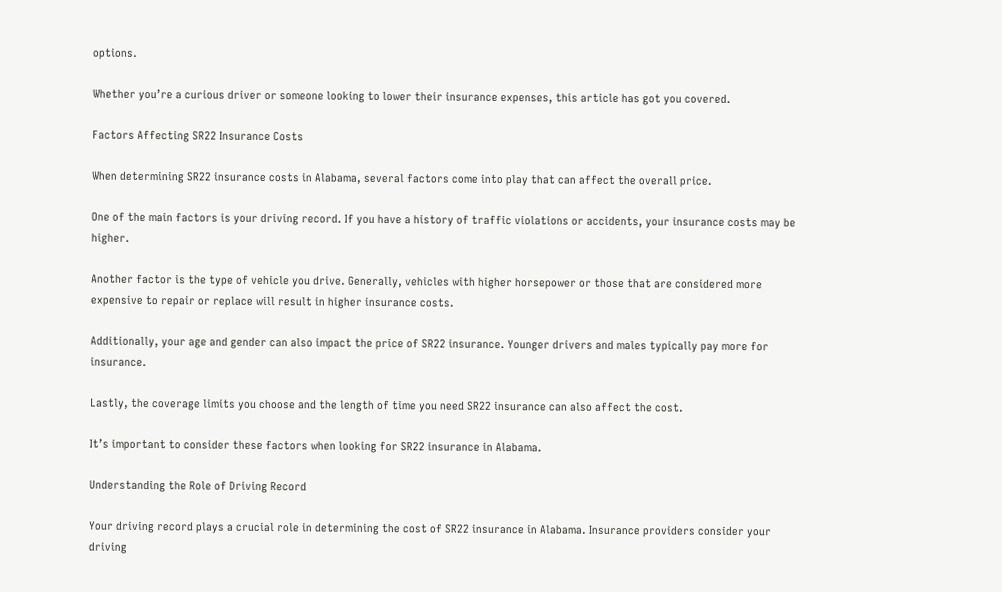options.

Whether you’re a curious driver or someone looking to lower their insurance expenses, this article has got you covered.

Factors Affecting SR22 Insurance Costs

When determining SR22 insurance costs in Alabama, several factors come into play that can affect the overall price.

One of the main factors is your driving record. If you have a history of traffic violations or accidents, your insurance costs may be higher.

Another factor is the type of vehicle you drive. Generally, vehicles with higher horsepower or those that are considered more expensive to repair or replace will result in higher insurance costs.

Additionally, your age and gender can also impact the price of SR22 insurance. Younger drivers and males typically pay more for insurance.

Lastly, the coverage limits you choose and the length of time you need SR22 insurance can also affect the cost.

It’s important to consider these factors when looking for SR22 insurance in Alabama.

Understanding the Role of Driving Record

Your driving record plays a crucial role in determining the cost of SR22 insurance in Alabama. Insurance providers consider your driving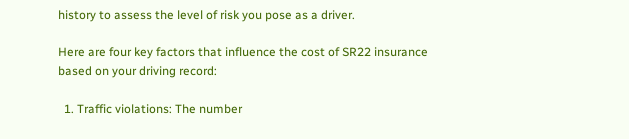history to assess the level of risk you pose as a driver.

Here are four key factors that influence the cost of SR22 insurance based on your driving record:

  1. Traffic violations: The number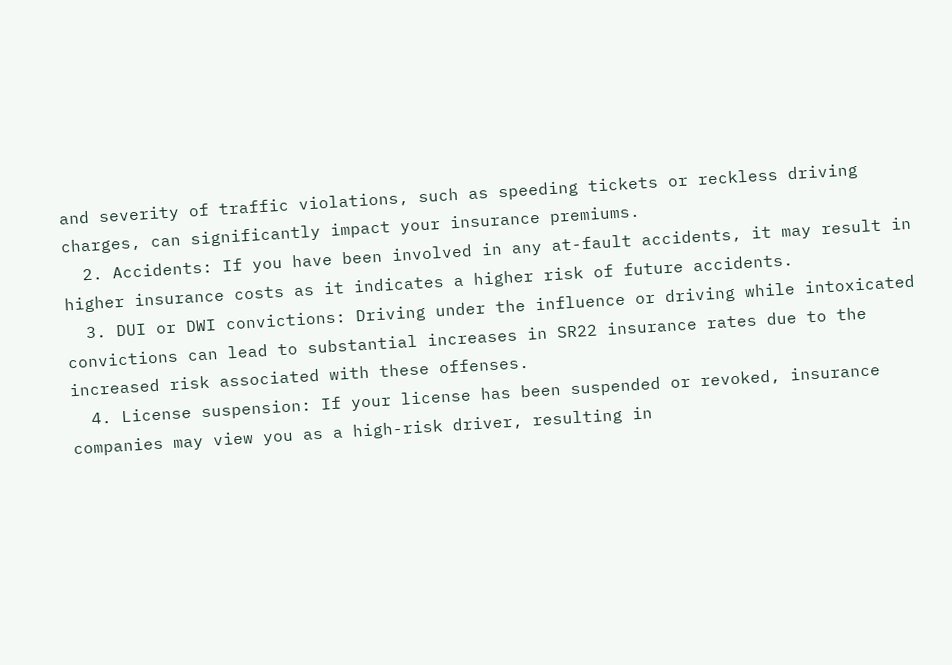and severity of traffic violations, such as speeding tickets or reckless driving charges, can significantly impact your insurance premiums.
  2. Accidents: If you have been involved in any at-fault accidents, it may result in higher insurance costs as it indicates a higher risk of future accidents.
  3. DUI or DWI convictions: Driving under the influence or driving while intoxicated convictions can lead to substantial increases in SR22 insurance rates due to the increased risk associated with these offenses.
  4. License suspension: If your license has been suspended or revoked, insurance companies may view you as a high-risk driver, resulting in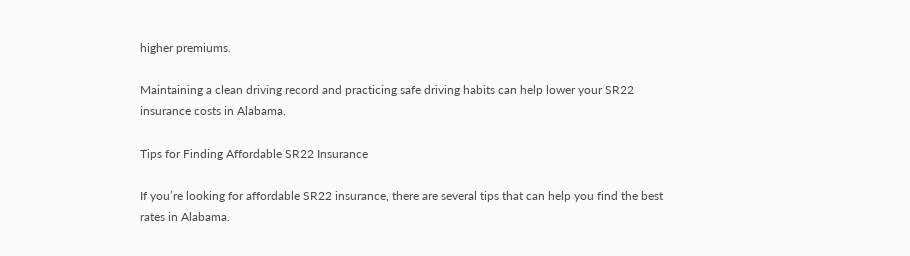higher premiums.

Maintaining a clean driving record and practicing safe driving habits can help lower your SR22 insurance costs in Alabama.

Tips for Finding Affordable SR22 Insurance

If you’re looking for affordable SR22 insurance, there are several tips that can help you find the best rates in Alabama.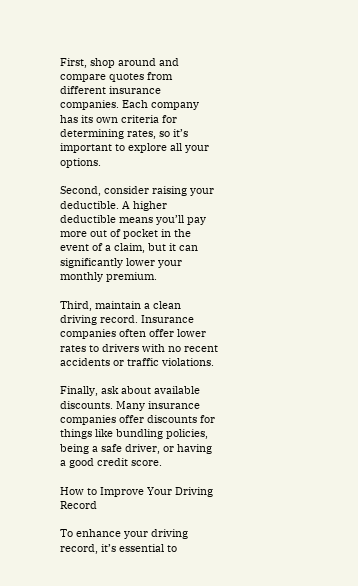First, shop around and compare quotes from different insurance companies. Each company has its own criteria for determining rates, so it’s important to explore all your options.

Second, consider raising your deductible. A higher deductible means you’ll pay more out of pocket in the event of a claim, but it can significantly lower your monthly premium.

Third, maintain a clean driving record. Insurance companies often offer lower rates to drivers with no recent accidents or traffic violations.

Finally, ask about available discounts. Many insurance companies offer discounts for things like bundling policies, being a safe driver, or having a good credit score.

How to Improve Your Driving Record

To enhance your driving record, it’s essential to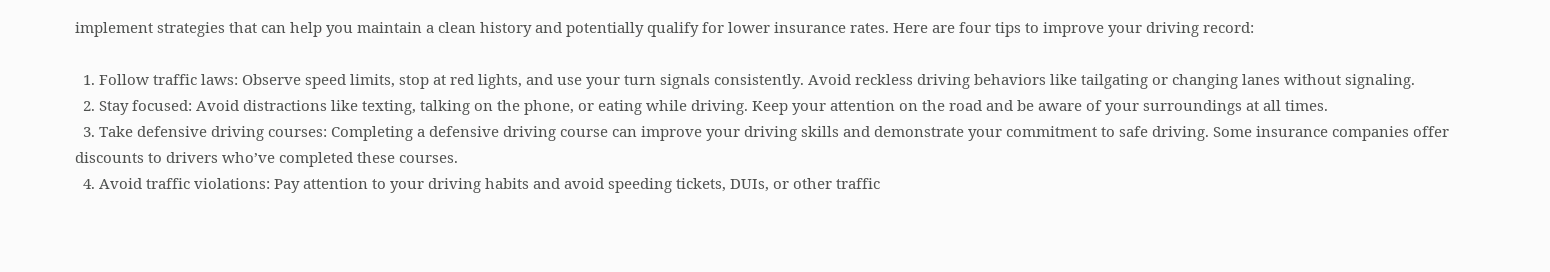implement strategies that can help you maintain a clean history and potentially qualify for lower insurance rates. Here are four tips to improve your driving record:

  1. Follow traffic laws: Observe speed limits, stop at red lights, and use your turn signals consistently. Avoid reckless driving behaviors like tailgating or changing lanes without signaling.
  2. Stay focused: Avoid distractions like texting, talking on the phone, or eating while driving. Keep your attention on the road and be aware of your surroundings at all times.
  3. Take defensive driving courses: Completing a defensive driving course can improve your driving skills and demonstrate your commitment to safe driving. Some insurance companies offer discounts to drivers who’ve completed these courses.
  4. Avoid traffic violations: Pay attention to your driving habits and avoid speeding tickets, DUIs, or other traffic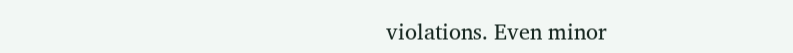violations. Even minor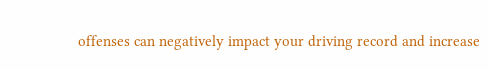offenses can negatively impact your driving record and increase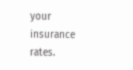your insurance rates.